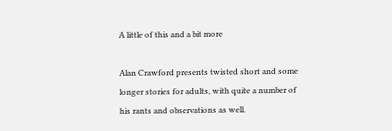A little of this and a bit more

Alan Crawford presents twisted short and some longer stories for adults, with quite a number of his rants and observations as well.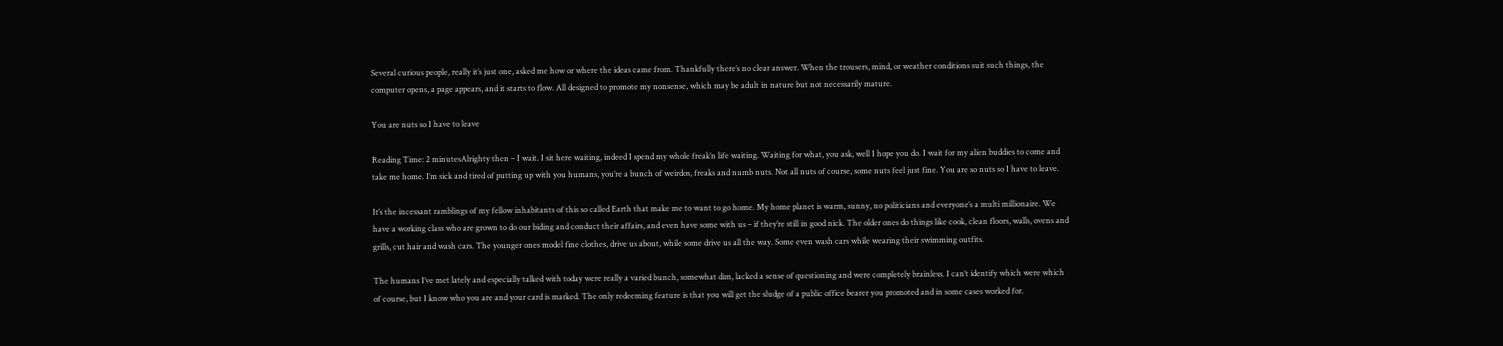Several curious people, really it’s just one, asked me how or where the ideas came from. Thankfully there’s no clear answer. When the trousers, mind, or weather conditions suit such things, the computer opens, a page appears, and it starts to flow. All designed to promote my nonsense, which may be adult in nature but not necessarily mature.

You are nuts so I have to leave

Reading Time: 2 minutesAlrighty then – I wait. I sit here waiting, indeed I spend my whole freak’n life waiting. Waiting for what, you ask, well I hope you do. I wait for my alien buddies to come and take me home. I’m sick and tired of putting up with you humans, you’re a bunch of weirdos, freaks and numb nuts. Not all nuts of course, some nuts feel just fine. You are so nuts so I have to leave.

It’s the incessant ramblings of my fellow inhabitants of this so called Earth that make me to want to go home. My home planet is warm, sunny, no politicians and everyone’s a multi millionaire. We have a working class who are grown to do our biding and conduct their affairs, and even have some with us – if they’re still in good nick. The older ones do things like cook, clean floors, walls, ovens and grills, cut hair and wash cars. The younger ones model fine clothes, drive us about, while some drive us all the way. Some even wash cars while wearing their swimming outfits.

The humans I’ve met lately and especially talked with today were really a varied bunch, somewhat dim, lacked a sense of questioning and were completely brainless. I can’t identify which were which of course, but I know who you are and your card is marked. The only redeeming feature is that you will get the sludge of a public office bearer you promoted and in some cases worked for.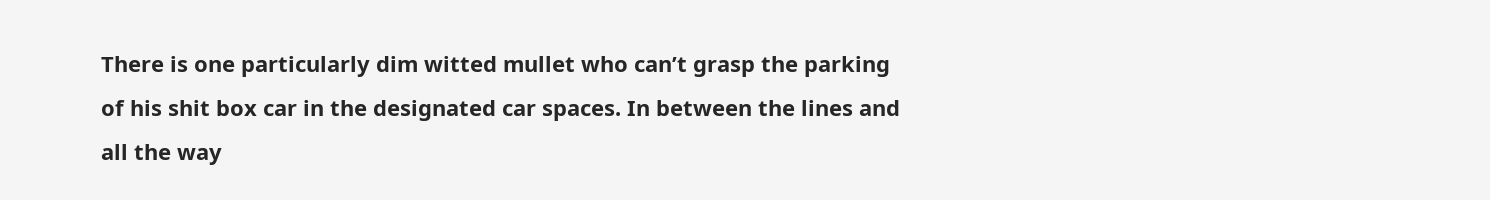There is one particularly dim witted mullet who can’t grasp the parking of his shit box car in the designated car spaces. In between the lines and all the way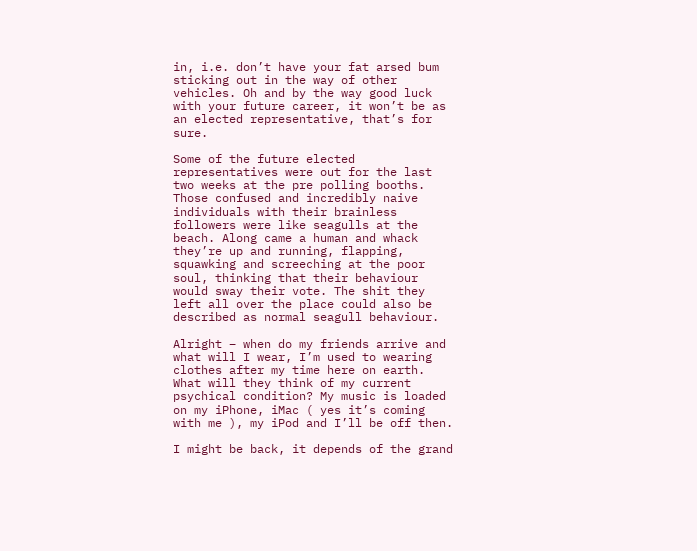in, i.e. don’t have your fat arsed bum sticking out in the way of other vehicles. Oh and by the way good luck with your future career, it won’t be as an elected representative, that’s for sure.

Some of the future elected representatives were out for the last two weeks at the pre polling booths. Those confused and incredibly naive individuals with their brainless followers were like seagulls at the beach. Along came a human and whack they’re up and running, flapping, squawking and screeching at the poor soul, thinking that their behaviour would sway their vote. The shit they left all over the place could also be described as normal seagull behaviour.

Alright – when do my friends arrive and what will I wear, I’m used to wearing clothes after my time here on earth. What will they think of my current psychical condition? My music is loaded on my iPhone, iMac ( yes it’s coming with me ), my iPod and I’ll be off then.

I might be back, it depends of the grand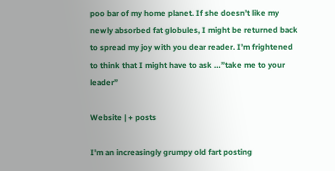poo bar of my home planet. If she doesn’t like my newly absorbed fat globules, I might be returned back to spread my joy with you dear reader. I’m frightened to think that I might have to ask …”take me to your leader”

Website | + posts

I'm an increasingly grumpy old fart posting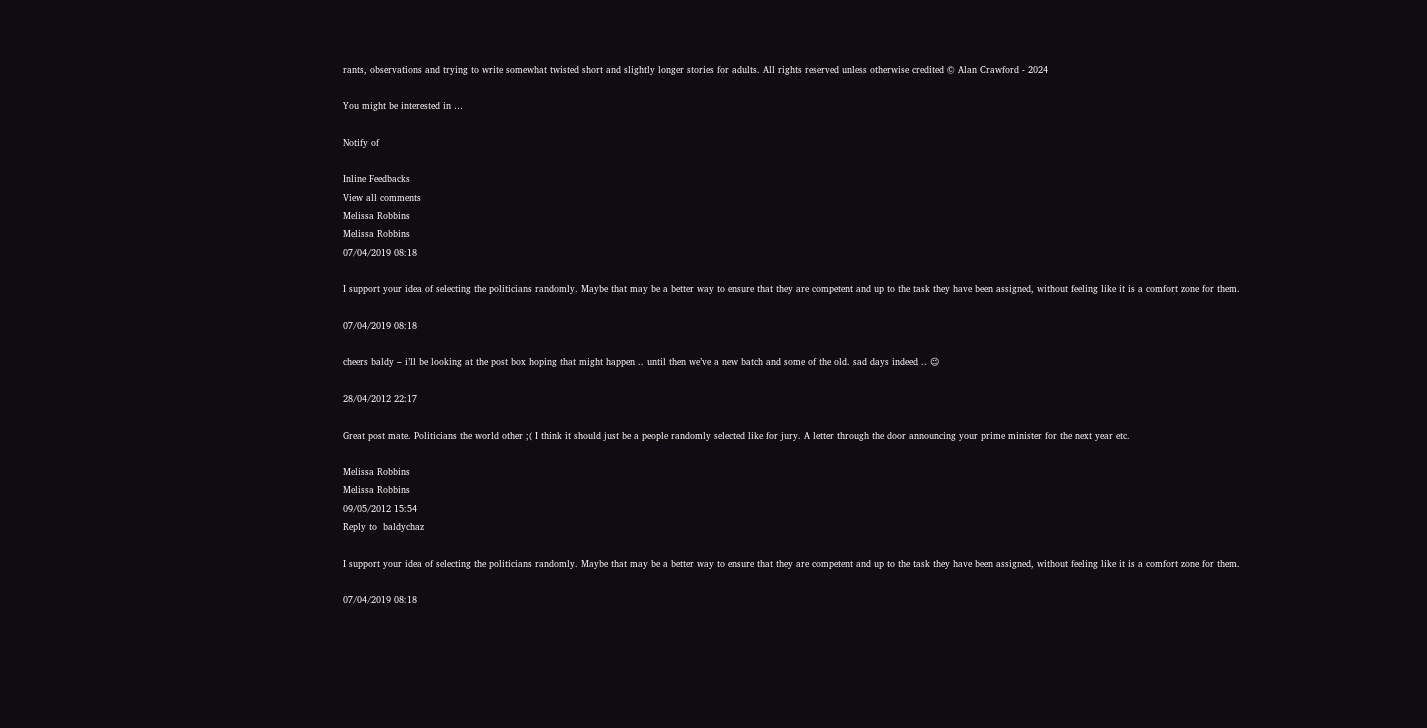rants, observations and trying to write somewhat twisted short and slightly longer stories for adults. All rights reserved unless otherwise credited © Alan Crawford - 2024

You might be interested in …

Notify of

Inline Feedbacks
View all comments
Melissa Robbins
Melissa Robbins
07/04/2019 08:18

I support your idea of selecting the politicians randomly. Maybe that may be a better way to ensure that they are competent and up to the task they have been assigned, without feeling like it is a comfort zone for them.

07/04/2019 08:18

cheers baldy – i’ll be looking at the post box hoping that might happen .. until then we’ve a new batch and some of the old. sad days indeed .. 😉

28/04/2012 22:17

Great post mate. Politicians the world other ;( I think it should just be a people randomly selected like for jury. A letter through the door announcing your prime minister for the next year etc.

Melissa Robbins
Melissa Robbins
09/05/2012 15:54
Reply to  baldychaz

I support your idea of selecting the politicians randomly. Maybe that may be a better way to ensure that they are competent and up to the task they have been assigned, without feeling like it is a comfort zone for them.

07/04/2019 08:18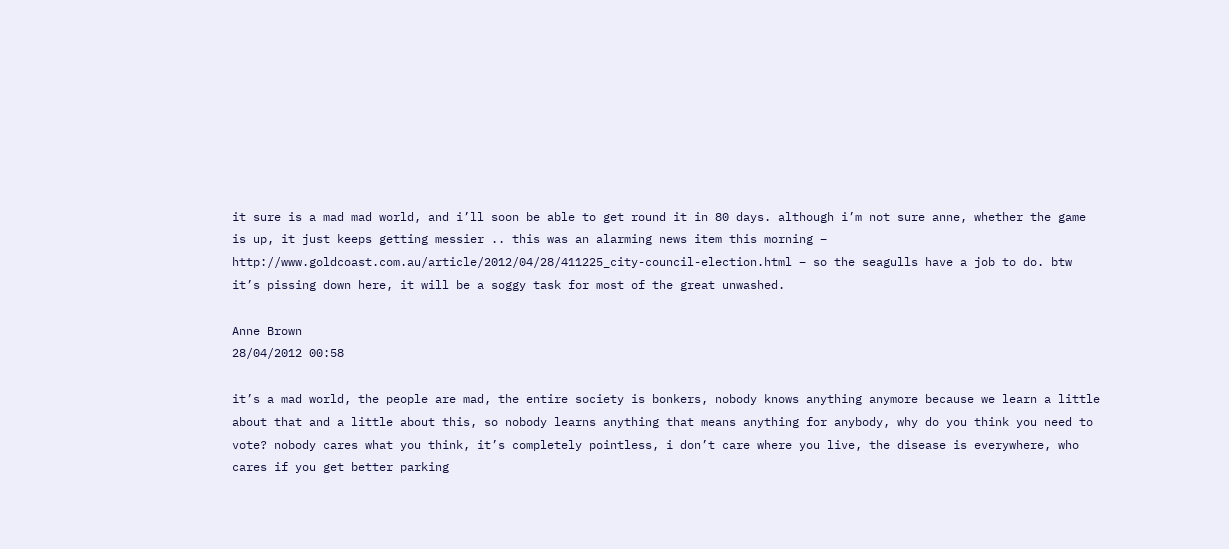it sure is a mad mad world, and i’ll soon be able to get round it in 80 days. although i’m not sure anne, whether the game is up, it just keeps getting messier .. this was an alarming news item this morning – http://www.goldcoast.com.au/article/2012/04/28/411225_city-council-election.html – so the seagulls have a job to do. btw it’s pissing down here, it will be a soggy task for most of the great unwashed.

Anne Brown
28/04/2012 00:58

it’s a mad world, the people are mad, the entire society is bonkers, nobody knows anything anymore because we learn a little about that and a little about this, so nobody learns anything that means anything for anybody, why do you think you need to vote? nobody cares what you think, it’s completely pointless, i don’t care where you live, the disease is everywhere, who cares if you get better parking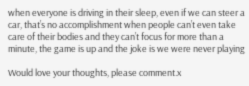when everyone is driving in their sleep, even if we can steer a car, that’s no accomplishment when people can’t even take care of their bodies and they can’t focus for more than a minute, the game is up and the joke is we were never playing

Would love your thoughts, please comment.x